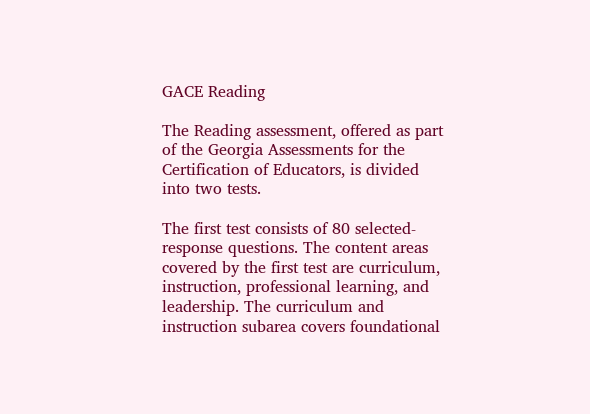GACE Reading

The Reading assessment, offered as part of the Georgia Assessments for the Certification of Educators, is divided into two tests.

The first test consists of 80 selected-response questions. The content areas covered by the first test are curriculum, instruction, professional learning, and leadership. The curriculum and instruction subarea covers foundational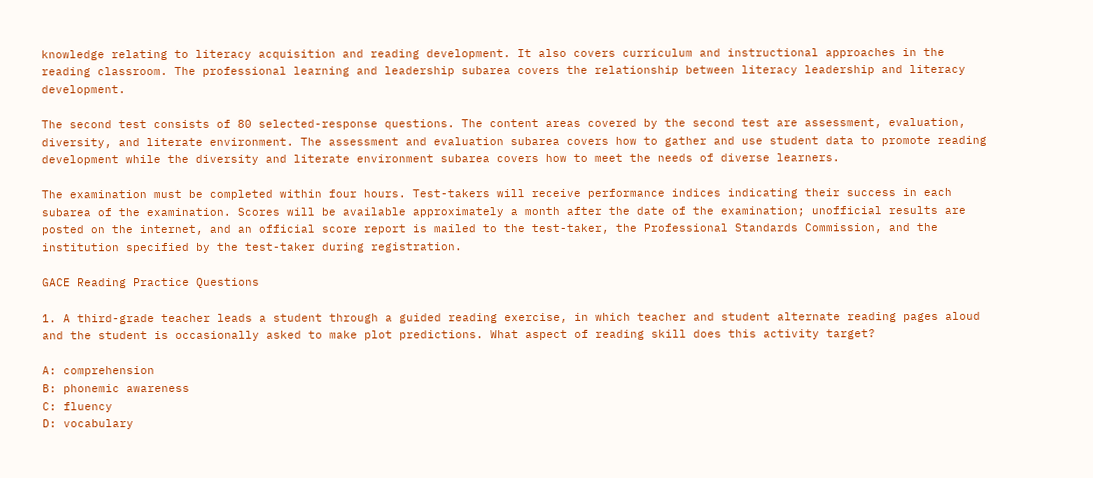knowledge relating to literacy acquisition and reading development. It also covers curriculum and instructional approaches in the reading classroom. The professional learning and leadership subarea covers the relationship between literacy leadership and literacy development.

The second test consists of 80 selected-response questions. The content areas covered by the second test are assessment, evaluation, diversity, and literate environment. The assessment and evaluation subarea covers how to gather and use student data to promote reading development while the diversity and literate environment subarea covers how to meet the needs of diverse learners.

The examination must be completed within four hours. Test-takers will receive performance indices indicating their success in each subarea of the examination. Scores will be available approximately a month after the date of the examination; unofficial results are posted on the internet, and an official score report is mailed to the test-taker, the Professional Standards Commission, and the institution specified by the test-taker during registration.

GACE Reading Practice Questions

1. A third-grade teacher leads a student through a guided reading exercise, in which teacher and student alternate reading pages aloud and the student is occasionally asked to make plot predictions. What aspect of reading skill does this activity target?

A: comprehension
B: phonemic awareness
C: fluency
D: vocabulary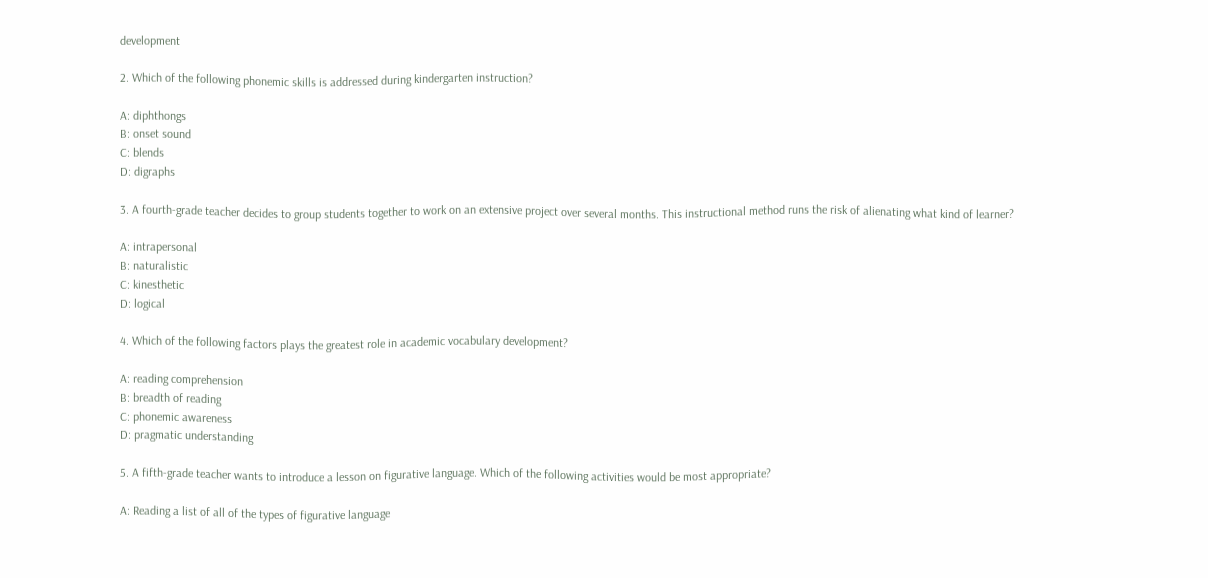development

2. Which of the following phonemic skills is addressed during kindergarten instruction?

A: diphthongs
B: onset sound
C: blends
D: digraphs

3. A fourth-grade teacher decides to group students together to work on an extensive project over several months. This instructional method runs the risk of alienating what kind of learner?

A: intrapersonal
B: naturalistic
C: kinesthetic
D: logical

4. Which of the following factors plays the greatest role in academic vocabulary development?

A: reading comprehension
B: breadth of reading
C: phonemic awareness
D: pragmatic understanding

5. A fifth-grade teacher wants to introduce a lesson on figurative language. Which of the following activities would be most appropriate?

A: Reading a list of all of the types of figurative language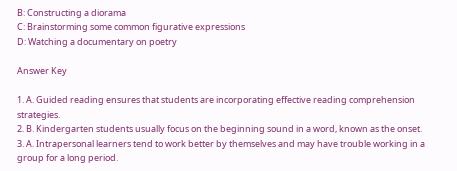B: Constructing a diorama
C: Brainstorming some common figurative expressions
D: Watching a documentary on poetry

Answer Key

1. A. Guided reading ensures that students are incorporating effective reading comprehension strategies.
2. B. Kindergarten students usually focus on the beginning sound in a word, known as the onset.
3. A. Intrapersonal learners tend to work better by themselves and may have trouble working in a group for a long period.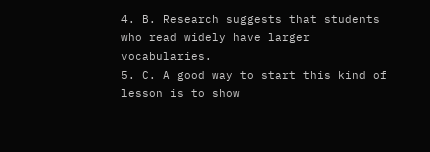4. B. Research suggests that students who read widely have larger vocabularies.
5. C. A good way to start this kind of lesson is to show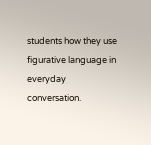students how they use figurative language in everyday conversation.